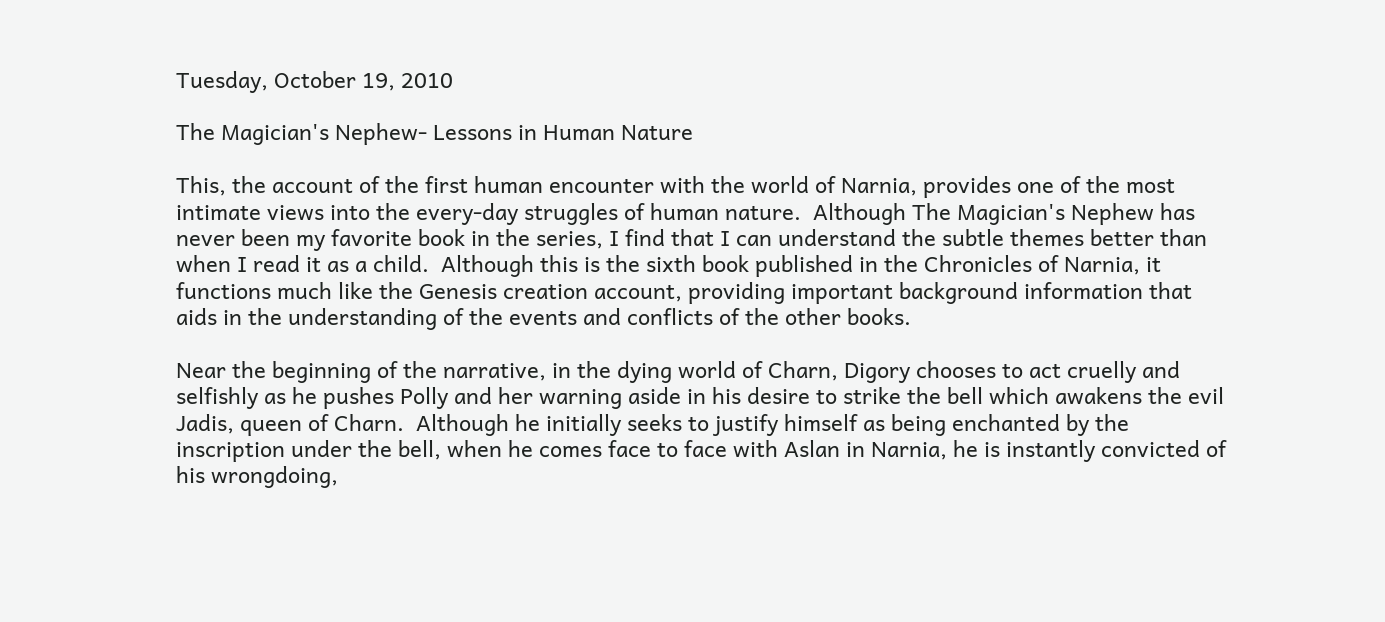Tuesday, October 19, 2010

The Magician's Nephew- Lessons in Human Nature

This, the account of the first human encounter with the world of Narnia, provides one of the most intimate views into the every-day struggles of human nature.  Although The Magician's Nephew has never been my favorite book in the series, I find that I can understand the subtle themes better than when I read it as a child.  Although this is the sixth book published in the Chronicles of Narnia, it functions much like the Genesis creation account, providing important background information that aids in the understanding of the events and conflicts of the other books.

Near the beginning of the narrative, in the dying world of Charn, Digory chooses to act cruelly and selfishly as he pushes Polly and her warning aside in his desire to strike the bell which awakens the evil Jadis, queen of Charn.  Although he initially seeks to justify himself as being enchanted by the inscription under the bell, when he comes face to face with Aslan in Narnia, he is instantly convicted of his wrongdoing,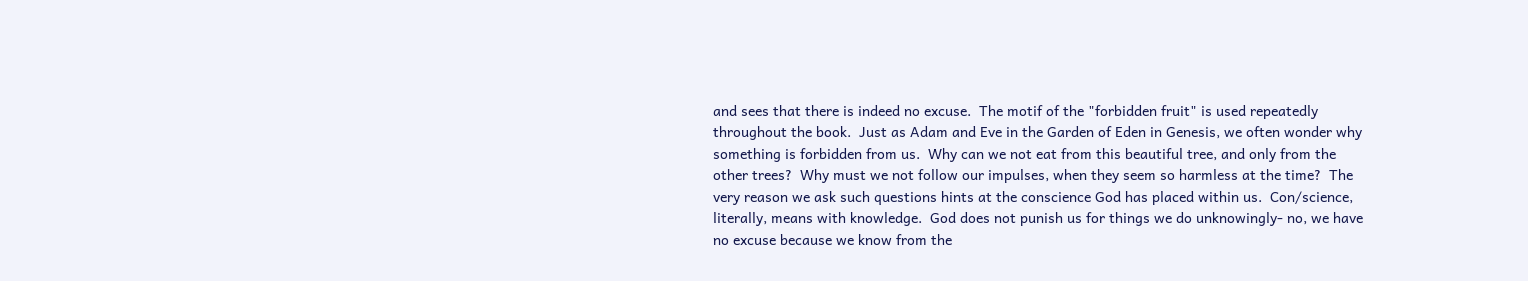and sees that there is indeed no excuse.  The motif of the "forbidden fruit" is used repeatedly throughout the book.  Just as Adam and Eve in the Garden of Eden in Genesis, we often wonder why something is forbidden from us.  Why can we not eat from this beautiful tree, and only from the other trees?  Why must we not follow our impulses, when they seem so harmless at the time?  The very reason we ask such questions hints at the conscience God has placed within us.  Con/science, literally, means with knowledge.  God does not punish us for things we do unknowingly- no, we have no excuse because we know from the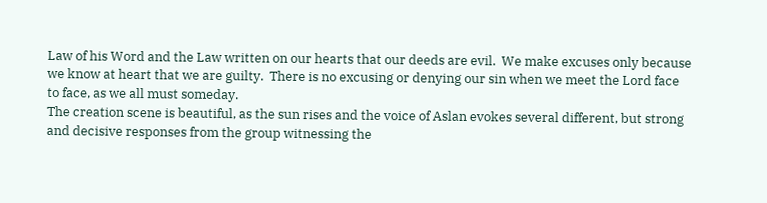Law of his Word and the Law written on our hearts that our deeds are evil.  We make excuses only because we know at heart that we are guilty.  There is no excusing or denying our sin when we meet the Lord face to face, as we all must someday.
The creation scene is beautiful, as the sun rises and the voice of Aslan evokes several different, but strong and decisive responses from the group witnessing the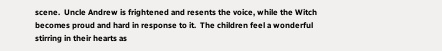scene.  Uncle Andrew is frightened and resents the voice, while the Witch becomes proud and hard in response to it.  The children feel a wonderful stirring in their hearts as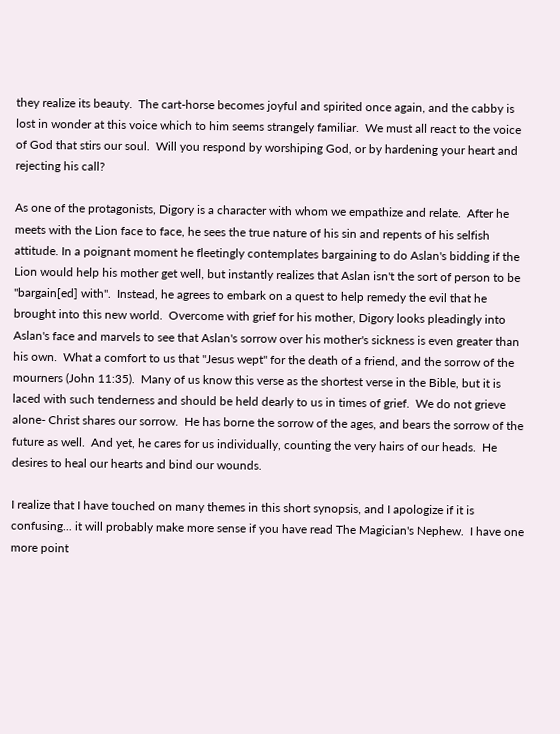they realize its beauty.  The cart-horse becomes joyful and spirited once again, and the cabby is lost in wonder at this voice which to him seems strangely familiar.  We must all react to the voice of God that stirs our soul.  Will you respond by worshiping God, or by hardening your heart and rejecting his call?

As one of the protagonists, Digory is a character with whom we empathize and relate.  After he meets with the Lion face to face, he sees the true nature of his sin and repents of his selfish attitude. In a poignant moment he fleetingly contemplates bargaining to do Aslan's bidding if the Lion would help his mother get well, but instantly realizes that Aslan isn't the sort of person to be "bargain[ed] with".  Instead, he agrees to embark on a quest to help remedy the evil that he brought into this new world.  Overcome with grief for his mother, Digory looks pleadingly into Aslan's face and marvels to see that Aslan's sorrow over his mother's sickness is even greater than his own.  What a comfort to us that "Jesus wept" for the death of a friend, and the sorrow of the mourners (John 11:35).  Many of us know this verse as the shortest verse in the Bible, but it is laced with such tenderness and should be held dearly to us in times of grief.  We do not grieve alone- Christ shares our sorrow.  He has borne the sorrow of the ages, and bears the sorrow of the future as well.  And yet, he cares for us individually, counting the very hairs of our heads.  He desires to heal our hearts and bind our wounds.

I realize that I have touched on many themes in this short synopsis, and I apologize if it is confusing... it will probably make more sense if you have read The Magician's Nephew.  I have one more point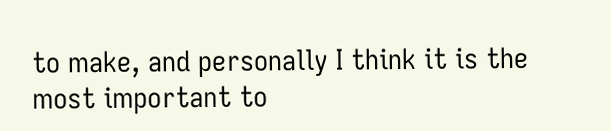to make, and personally I think it is the most important to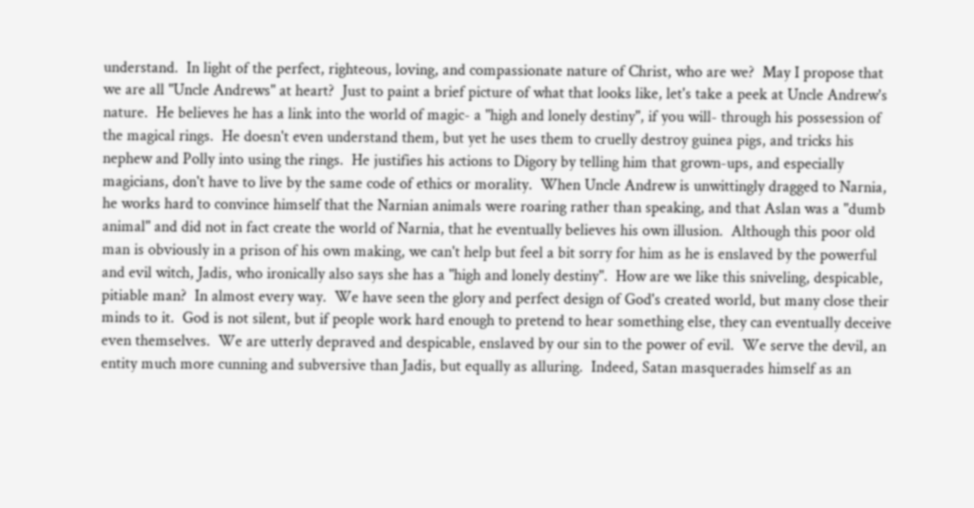understand.  In light of the perfect, righteous, loving, and compassionate nature of Christ, who are we?  May I propose that we are all "Uncle Andrews" at heart?  Just to paint a brief picture of what that looks like, let's take a peek at Uncle Andrew's nature.  He believes he has a link into the world of magic- a "high and lonely destiny", if you will- through his possession of the magical rings.  He doesn't even understand them, but yet he uses them to cruelly destroy guinea pigs, and tricks his nephew and Polly into using the rings.  He justifies his actions to Digory by telling him that grown-ups, and especially magicians, don't have to live by the same code of ethics or morality.  When Uncle Andrew is unwittingly dragged to Narnia, he works hard to convince himself that the Narnian animals were roaring rather than speaking, and that Aslan was a "dumb animal" and did not in fact create the world of Narnia, that he eventually believes his own illusion.  Although this poor old man is obviously in a prison of his own making, we can't help but feel a bit sorry for him as he is enslaved by the powerful and evil witch, Jadis, who ironically also says she has a "high and lonely destiny".  How are we like this sniveling, despicable, pitiable man?  In almost every way.  We have seen the glory and perfect design of God's created world, but many close their minds to it.  God is not silent, but if people work hard enough to pretend to hear something else, they can eventually deceive even themselves.  We are utterly depraved and despicable, enslaved by our sin to the power of evil.  We serve the devil, an entity much more cunning and subversive than Jadis, but equally as alluring.  Indeed, Satan masquerades himself as an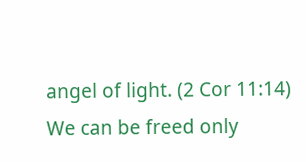angel of light. (2 Cor 11:14)  We can be freed only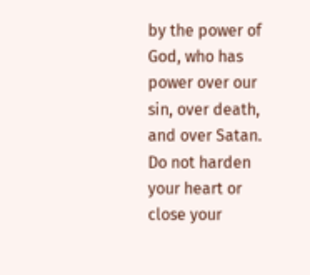by the power of God, who has power over our sin, over death, and over Satan.  Do not harden your heart or close your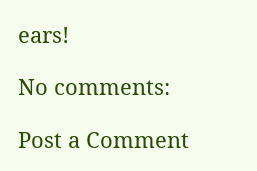ears!

No comments:

Post a Comment